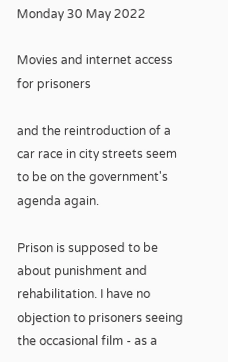Monday 30 May 2022

Movies and internet access for prisoners

and the reintroduction of a car race in city streets seem to be on the government's agenda again.

Prison is supposed to be about punishment and rehabilitation. I have no objection to prisoners seeing the occasional film - as a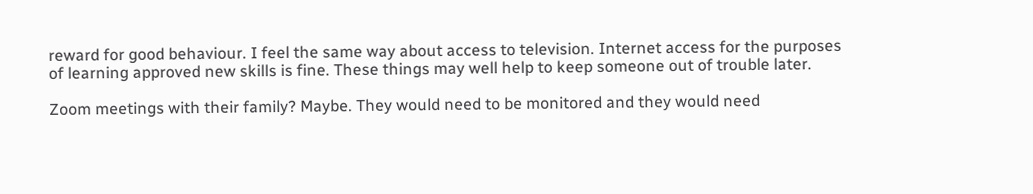reward for good behaviour. I feel the same way about access to television. Internet access for the purposes of learning approved new skills is fine. These things may well help to keep someone out of trouble later.

Zoom meetings with their family? Maybe. They would need to be monitored and they would need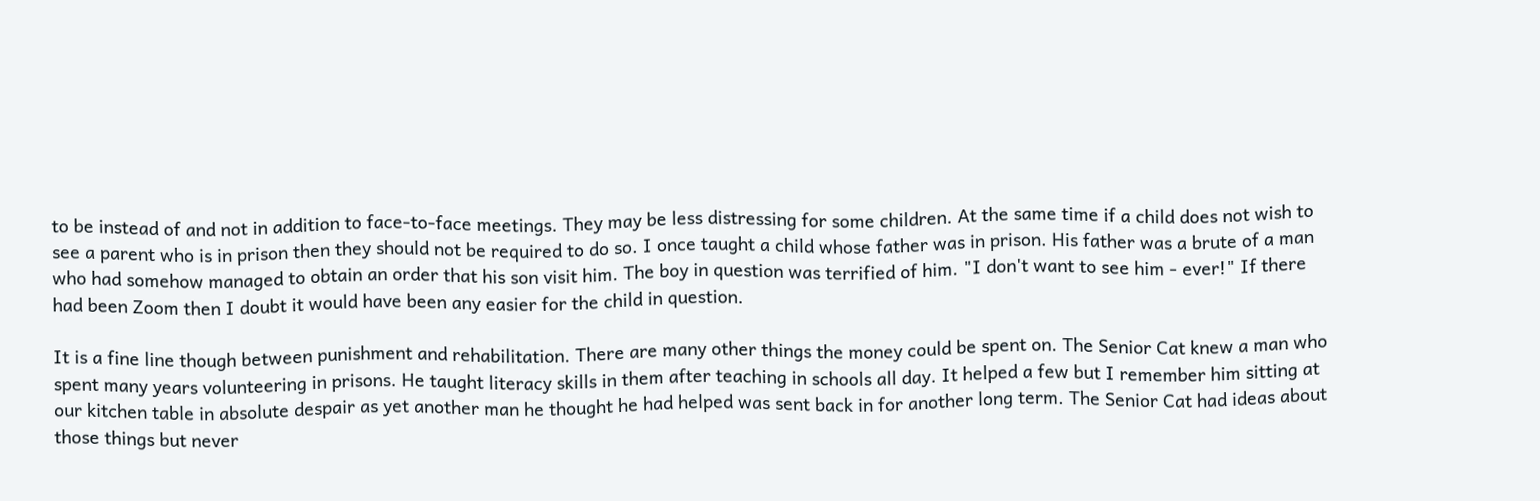to be instead of and not in addition to face-to-face meetings. They may be less distressing for some children. At the same time if a child does not wish to see a parent who is in prison then they should not be required to do so. I once taught a child whose father was in prison. His father was a brute of a man who had somehow managed to obtain an order that his son visit him. The boy in question was terrified of him. "I don't want to see him - ever!" If there had been Zoom then I doubt it would have been any easier for the child in question.

It is a fine line though between punishment and rehabilitation. There are many other things the money could be spent on. The Senior Cat knew a man who spent many years volunteering in prisons. He taught literacy skills in them after teaching in schools all day. It helped a few but I remember him sitting at our kitchen table in absolute despair as yet another man he thought he had helped was sent back in for another long term. The Senior Cat had ideas about those things but never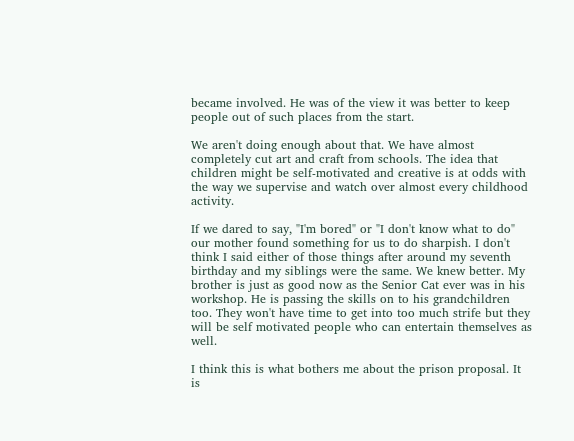became involved. He was of the view it was better to keep people out of such places from the start.

We aren't doing enough about that. We have almost completely cut art and craft from schools. The idea that children might be self-motivated and creative is at odds with the way we supervise and watch over almost every childhood activity.

If we dared to say, "I'm bored" or "I don't know what to do" our mother found something for us to do sharpish. I don't think I said either of those things after around my seventh birthday and my siblings were the same. We knew better. My brother is just as good now as the Senior Cat ever was in his workshop. He is passing the skills on to his grandchildren too. They won't have time to get into too much strife but they will be self motivated people who can entertain themselves as well.

I think this is what bothers me about the prison proposal. It is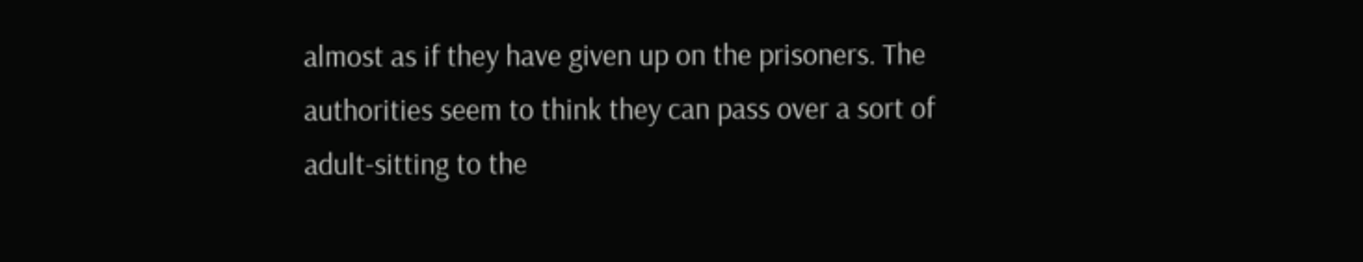almost as if they have given up on the prisoners. The authorities seem to think they can pass over a sort of adult-sitting to the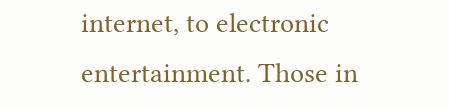internet, to electronic entertainment. Those in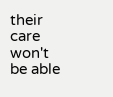their care won't be able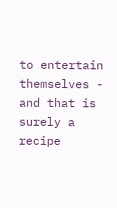to entertain themselves - and that is surely a recipe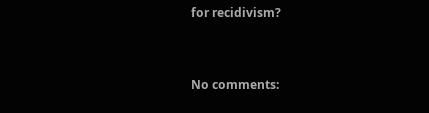for recidivism?


No comments: